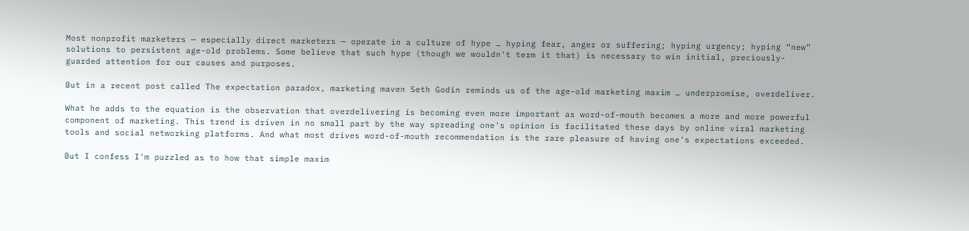Most nonprofit marketers — especially direct marketers — operate in a culture of hype … hyping fear, anger or suffering; hyping urgency; hyping “new” solutions to persistent age-old problems. Some believe that such hype (though we wouldn't term it that) is necessary to win initial, preciously-guarded attention for our causes and purposes.

But in a recent post called The expectation paradox, marketing maven Seth Godin reminds us of the age-old marketing maxim … underpromise, overdeliver.

What he adds to the equation is the observation that overdelivering is becoming even more important as word-of-mouth becomes a more and more powerful component of marketing. This trend is driven in no small part by the way spreading one's opinion is facilitated these days by online viral marketing tools and social networking platforms. And what most drives word-of-mouth recommendation is the rare pleasure of having one's expectations exceeded.

But I confess I'm puzzled as to how that simple maxim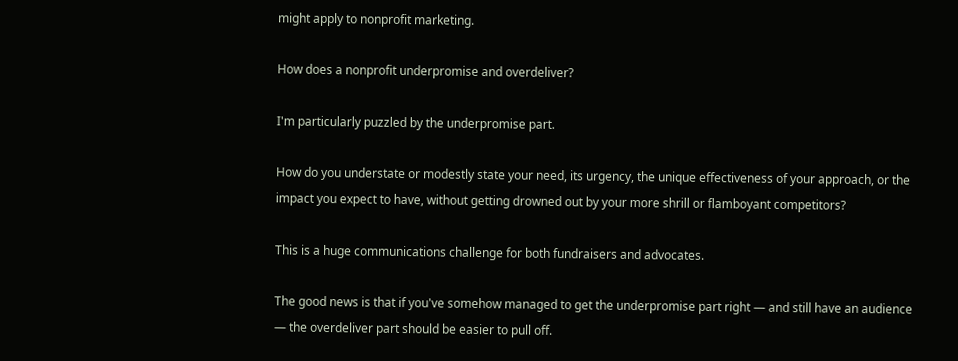might apply to nonprofit marketing.

How does a nonprofit underpromise and overdeliver?

I'm particularly puzzled by the underpromise part.

How do you understate or modestly state your need, its urgency, the unique effectiveness of your approach, or the impact you expect to have, without getting drowned out by your more shrill or flamboyant competitors?

This is a huge communications challenge for both fundraisers and advocates.

The good news is that if you've somehow managed to get the underpromise part right — and still have an audience — the overdeliver part should be easier to pull off.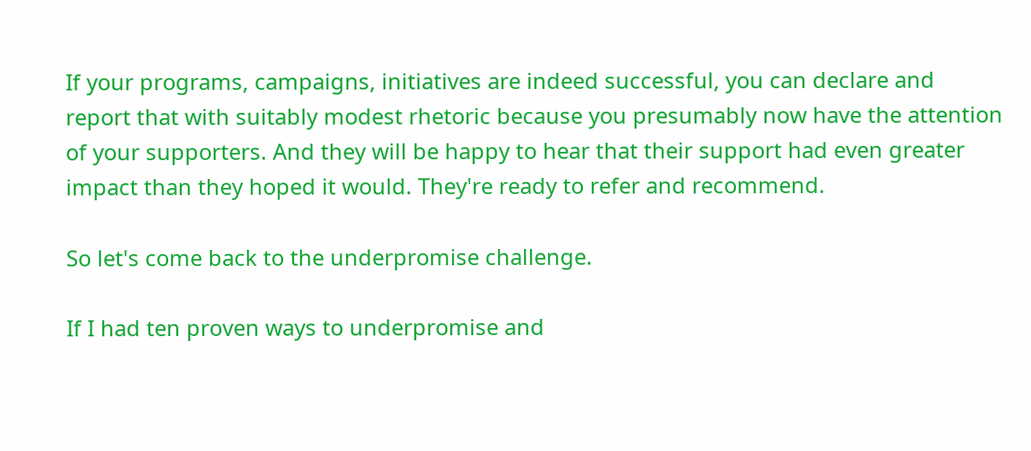If your programs, campaigns, initiatives are indeed successful, you can declare and report that with suitably modest rhetoric because you presumably now have the attention of your supporters. And they will be happy to hear that their support had even greater impact than they hoped it would. They're ready to refer and recommend.

So let's come back to the underpromise challenge.

If I had ten proven ways to underpromise and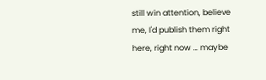still win attention, believe me, I'd publish them right here, right now … maybe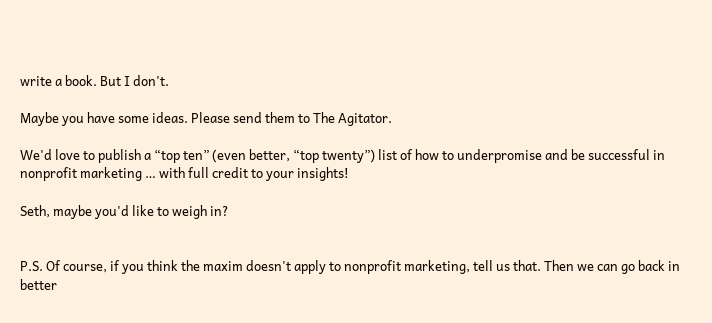write a book. But I don't.

Maybe you have some ideas. Please send them to The Agitator.

We'd love to publish a “top ten” (even better, “top twenty”) list of how to underpromise and be successful in nonprofit marketing … with full credit to your insights!

Seth, maybe you'd like to weigh in?


P.S. Of course, if you think the maxim doesn't apply to nonprofit marketing, tell us that. Then we can go back in better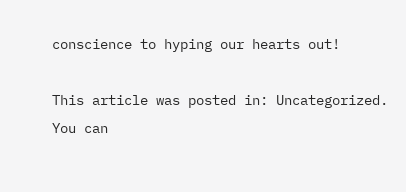conscience to hyping our hearts out!

This article was posted in: Uncategorized.
You can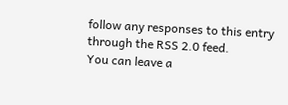follow any responses to this entry through the RSS 2.0 feed.
You can leave a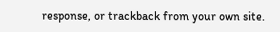response, or trackback from your own site.